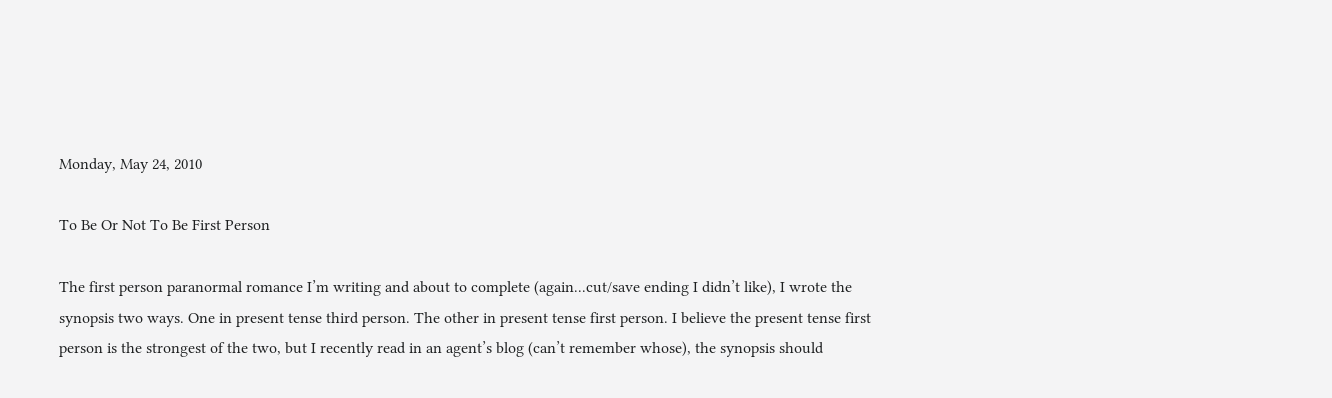Monday, May 24, 2010

To Be Or Not To Be First Person

The first person paranormal romance I’m writing and about to complete (again...cut/save ending I didn’t like), I wrote the synopsis two ways. One in present tense third person. The other in present tense first person. I believe the present tense first person is the strongest of the two, but I recently read in an agent’s blog (can’t remember whose), the synopsis should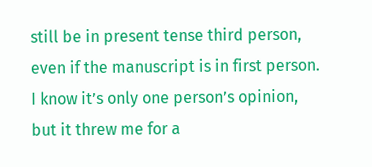still be in present tense third person, even if the manuscript is in first person. I know it’s only one person’s opinion, but it threw me for a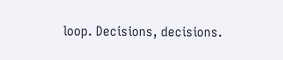loop. Decisions, decisions.